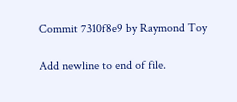Commit 7310f8e9 by Raymond Toy

Add newline to end of file.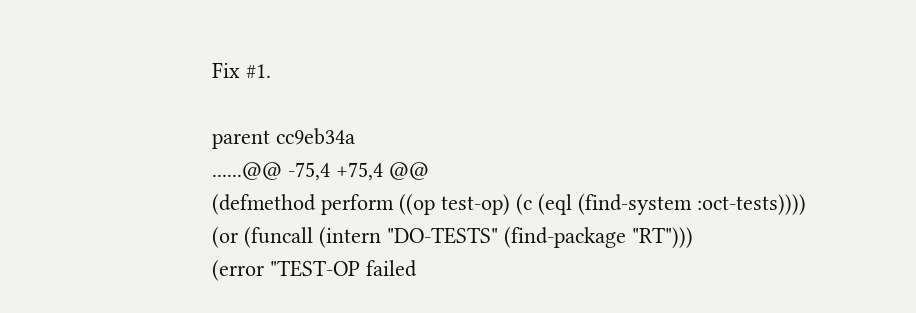Fix #1.

parent cc9eb34a
......@@ -75,4 +75,4 @@
(defmethod perform ((op test-op) (c (eql (find-system :oct-tests))))
(or (funcall (intern "DO-TESTS" (find-package "RT")))
(error "TEST-OP failed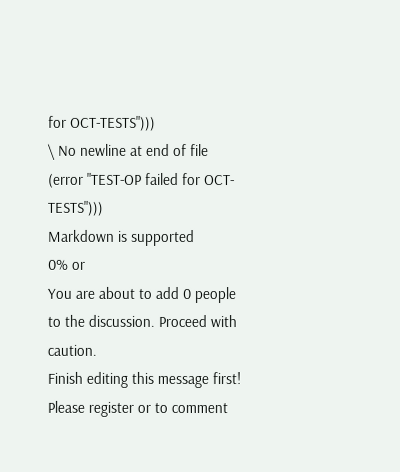for OCT-TESTS")))
\ No newline at end of file
(error "TEST-OP failed for OCT-TESTS")))
Markdown is supported
0% or
You are about to add 0 people to the discussion. Proceed with caution.
Finish editing this message first!
Please register or to comment